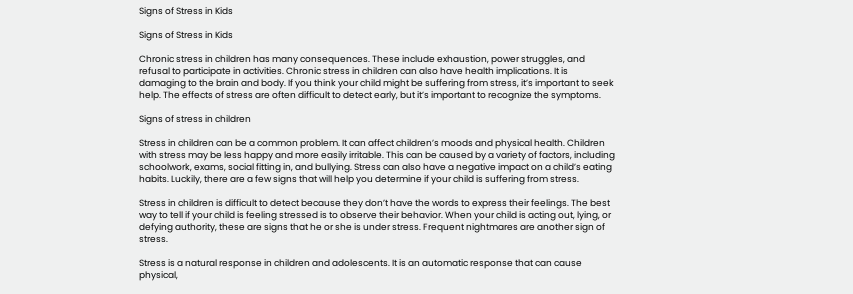Signs of Stress in Kids

Signs of Stress in Kids

Chronic stress in children has many consequences. These include exhaustion, power struggles, and refusal to participate in activities. Chronic stress in children can also have health implications. It is damaging to the brain and body. If you think your child might be suffering from stress, it’s important to seek help. The effects of stress are often difficult to detect early, but it’s important to recognize the symptoms.

Signs of stress in children

Stress in children can be a common problem. It can affect children’s moods and physical health. Children with stress may be less happy and more easily irritable. This can be caused by a variety of factors, including schoolwork, exams, social fitting in, and bullying. Stress can also have a negative impact on a child’s eating habits. Luckily, there are a few signs that will help you determine if your child is suffering from stress.

Stress in children is difficult to detect because they don’t have the words to express their feelings. The best way to tell if your child is feeling stressed is to observe their behavior. When your child is acting out, lying, or defying authority, these are signs that he or she is under stress. Frequent nightmares are another sign of stress.

Stress is a natural response in children and adolescents. It is an automatic response that can cause physical,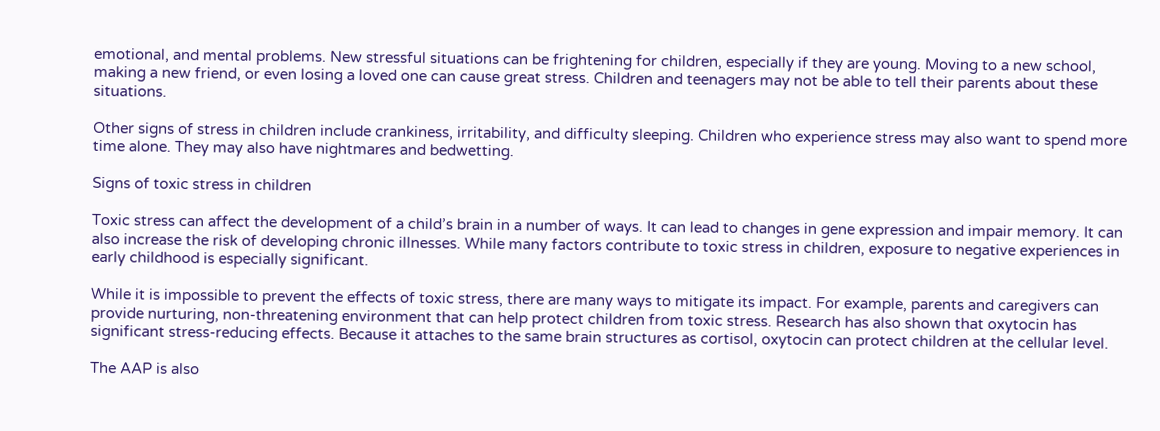emotional, and mental problems. New stressful situations can be frightening for children, especially if they are young. Moving to a new school, making a new friend, or even losing a loved one can cause great stress. Children and teenagers may not be able to tell their parents about these situations.

Other signs of stress in children include crankiness, irritability, and difficulty sleeping. Children who experience stress may also want to spend more time alone. They may also have nightmares and bedwetting.

Signs of toxic stress in children

Toxic stress can affect the development of a child’s brain in a number of ways. It can lead to changes in gene expression and impair memory. It can also increase the risk of developing chronic illnesses. While many factors contribute to toxic stress in children, exposure to negative experiences in early childhood is especially significant.

While it is impossible to prevent the effects of toxic stress, there are many ways to mitigate its impact. For example, parents and caregivers can provide nurturing, non-threatening environment that can help protect children from toxic stress. Research has also shown that oxytocin has significant stress-reducing effects. Because it attaches to the same brain structures as cortisol, oxytocin can protect children at the cellular level.

The AAP is also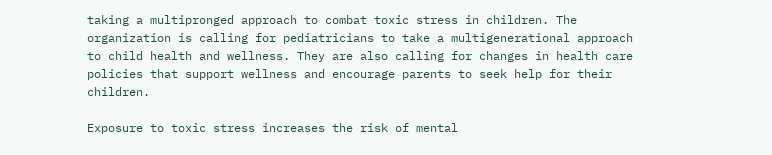taking a multipronged approach to combat toxic stress in children. The organization is calling for pediatricians to take a multigenerational approach to child health and wellness. They are also calling for changes in health care policies that support wellness and encourage parents to seek help for their children.

Exposure to toxic stress increases the risk of mental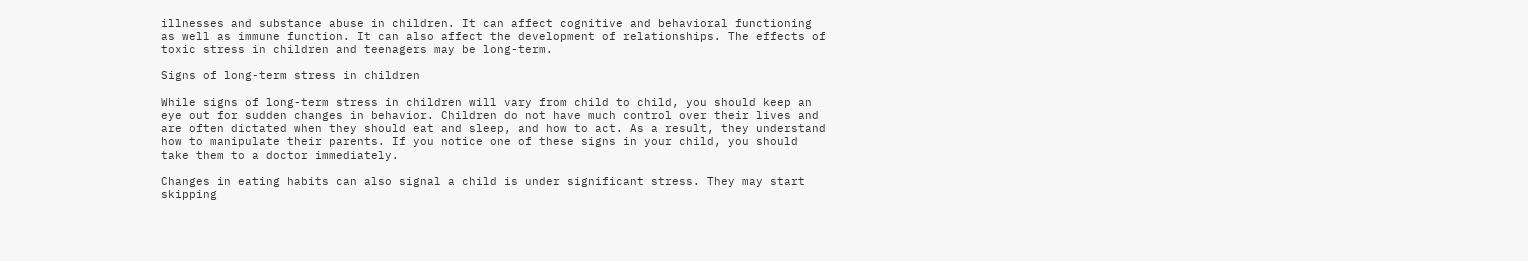illnesses and substance abuse in children. It can affect cognitive and behavioral functioning as well as immune function. It can also affect the development of relationships. The effects of toxic stress in children and teenagers may be long-term.

Signs of long-term stress in children

While signs of long-term stress in children will vary from child to child, you should keep an eye out for sudden changes in behavior. Children do not have much control over their lives and are often dictated when they should eat and sleep, and how to act. As a result, they understand how to manipulate their parents. If you notice one of these signs in your child, you should take them to a doctor immediately.

Changes in eating habits can also signal a child is under significant stress. They may start skipping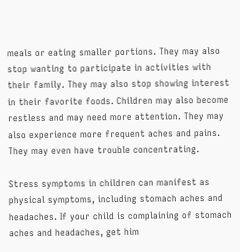meals or eating smaller portions. They may also stop wanting to participate in activities with their family. They may also stop showing interest in their favorite foods. Children may also become restless and may need more attention. They may also experience more frequent aches and pains. They may even have trouble concentrating.

Stress symptoms in children can manifest as physical symptoms, including stomach aches and headaches. If your child is complaining of stomach aches and headaches, get him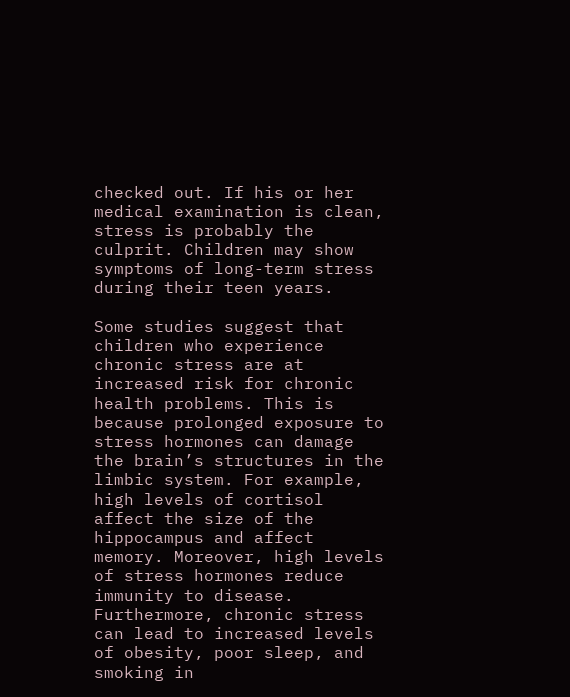checked out. If his or her medical examination is clean, stress is probably the culprit. Children may show symptoms of long-term stress during their teen years.

Some studies suggest that children who experience chronic stress are at increased risk for chronic health problems. This is because prolonged exposure to stress hormones can damage the brain’s structures in the limbic system. For example, high levels of cortisol affect the size of the hippocampus and affect memory. Moreover, high levels of stress hormones reduce immunity to disease. Furthermore, chronic stress can lead to increased levels of obesity, poor sleep, and smoking in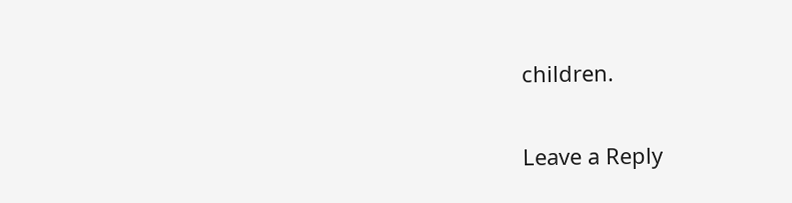children.

Leave a Reply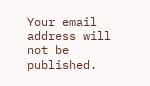Your email address will not be published.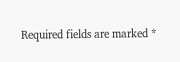Required fields are marked *